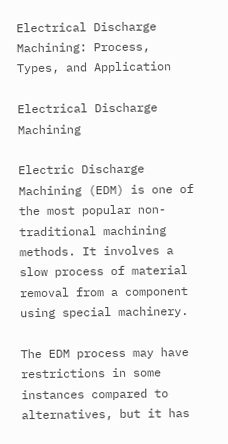Electrical Discharge Machining: Process, Types, and Application

Electrical Discharge Machining

Electric Discharge Machining (EDM) is one of the most popular non-traditional machining methods. It involves a slow process of material removal from a component using special machinery.

The EDM process may have restrictions in some instances compared to alternatives, but it has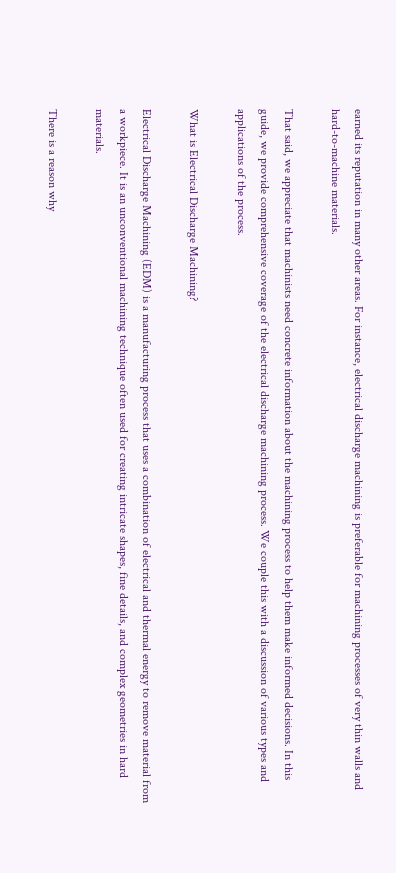earned its reputation in many other areas. For instance, electrical discharge machining is preferable for machining processes of very thin walls and hard-to-machine materials.

That said, we appreciate that machinists need concrete information about the machining process to help them make informed decisions. In this guide, we provide comprehensive coverage of the electrical discharge machining process. We couple this with a discussion of various types and applications of the process.

What is Electrical Discharge Machining?

Electrical Discharge Machining (EDM) is a manufacturing process that uses a combination of electrical and thermal energy to remove material from a workpiece. It is an unconventional machining technique often used for creating intricate shapes, fine details, and complex geometries in hard materials.

There is a reason why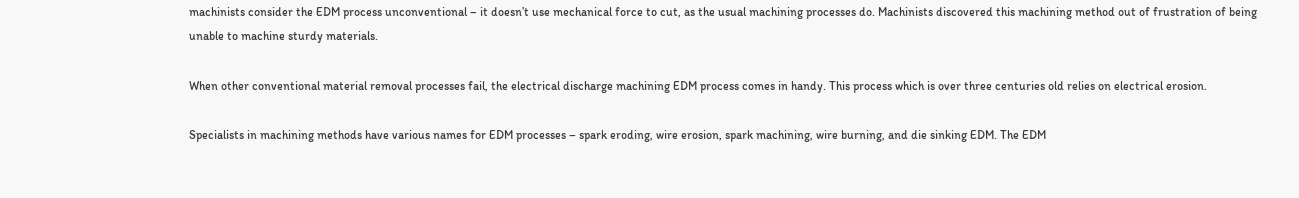machinists consider the EDM process unconventional – it doesn’t use mechanical force to cut, as the usual machining processes do. Machinists discovered this machining method out of frustration of being unable to machine sturdy materials.

When other conventional material removal processes fail, the electrical discharge machining EDM process comes in handy. This process which is over three centuries old relies on electrical erosion.

Specialists in machining methods have various names for EDM processes – spark eroding, wire erosion, spark machining, wire burning, and die sinking EDM. The EDM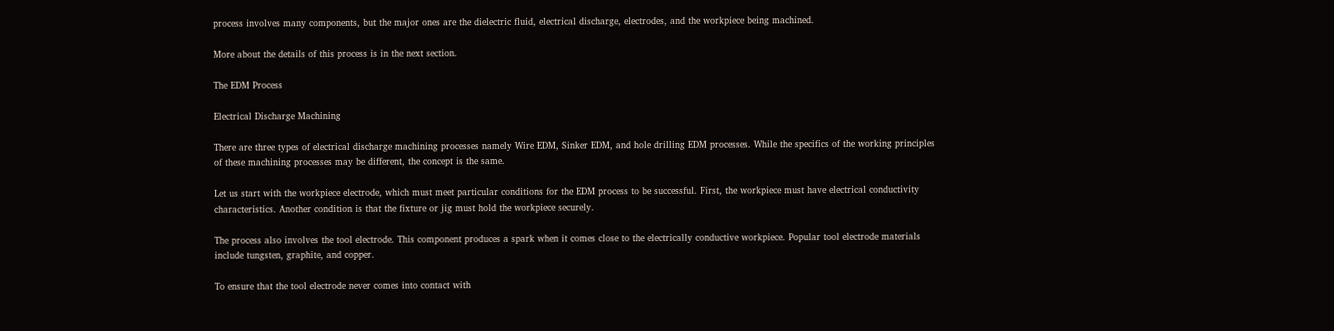process involves many components, but the major ones are the dielectric fluid, electrical discharge, electrodes, and the workpiece being machined.

More about the details of this process is in the next section.

The EDM Process

Electrical Discharge Machining

There are three types of electrical discharge machining processes namely Wire EDM, Sinker EDM, and hole drilling EDM processes. While the specifics of the working principles of these machining processes may be different, the concept is the same.

Let us start with the workpiece electrode, which must meet particular conditions for the EDM process to be successful. First, the workpiece must have electrical conductivity characteristics. Another condition is that the fixture or jig must hold the workpiece securely.

The process also involves the tool electrode. This component produces a spark when it comes close to the electrically conductive workpiece. Popular tool electrode materials include tungsten, graphite, and copper.

To ensure that the tool electrode never comes into contact with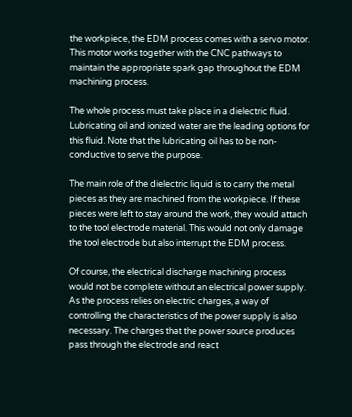the workpiece, the EDM process comes with a servo motor. This motor works together with the CNC pathways to maintain the appropriate spark gap throughout the EDM machining process.

The whole process must take place in a dielectric fluid. Lubricating oil and ionized water are the leading options for this fluid. Note that the lubricating oil has to be non-conductive to serve the purpose.

The main role of the dielectric liquid is to carry the metal pieces as they are machined from the workpiece. If these pieces were left to stay around the work, they would attach to the tool electrode material. This would not only damage the tool electrode but also interrupt the EDM process.

Of course, the electrical discharge machining process would not be complete without an electrical power supply. As the process relies on electric charges, a way of controlling the characteristics of the power supply is also necessary. The charges that the power source produces pass through the electrode and react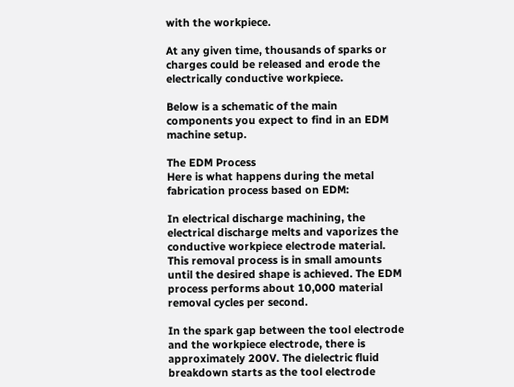with the workpiece.

At any given time, thousands of sparks or charges could be released and erode the electrically conductive workpiece.

Below is a schematic of the main components you expect to find in an EDM machine setup.

The EDM Process
Here is what happens during the metal fabrication process based on EDM:

In electrical discharge machining, the electrical discharge melts and vaporizes the conductive workpiece electrode material. This removal process is in small amounts until the desired shape is achieved. The EDM process performs about 10,000 material removal cycles per second.

In the spark gap between the tool electrode and the workpiece electrode, there is approximately 200V. The dielectric fluid breakdown starts as the tool electrode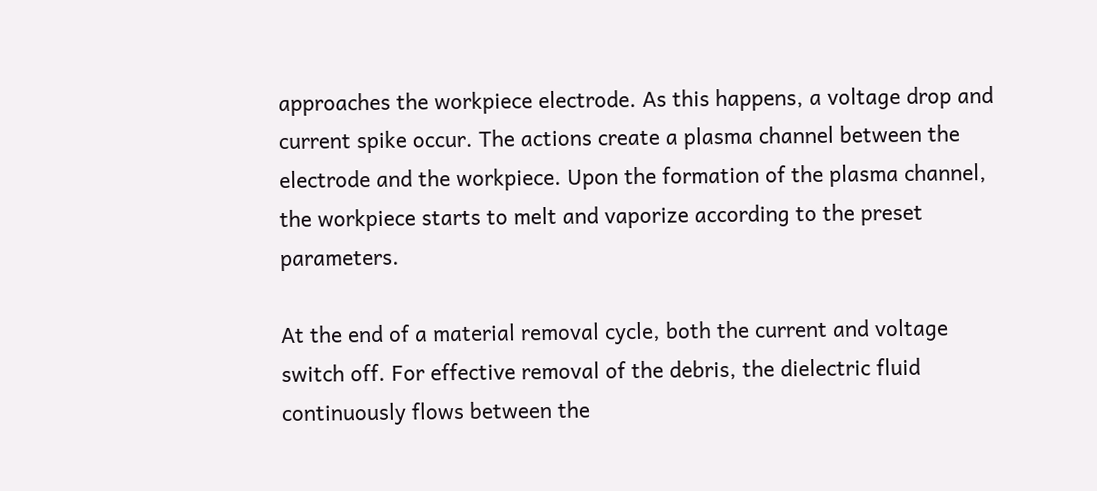approaches the workpiece electrode. As this happens, a voltage drop and current spike occur. The actions create a plasma channel between the electrode and the workpiece. Upon the formation of the plasma channel, the workpiece starts to melt and vaporize according to the preset parameters.

At the end of a material removal cycle, both the current and voltage switch off. For effective removal of the debris, the dielectric fluid continuously flows between the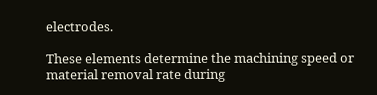electrodes.

These elements determine the machining speed or material removal rate during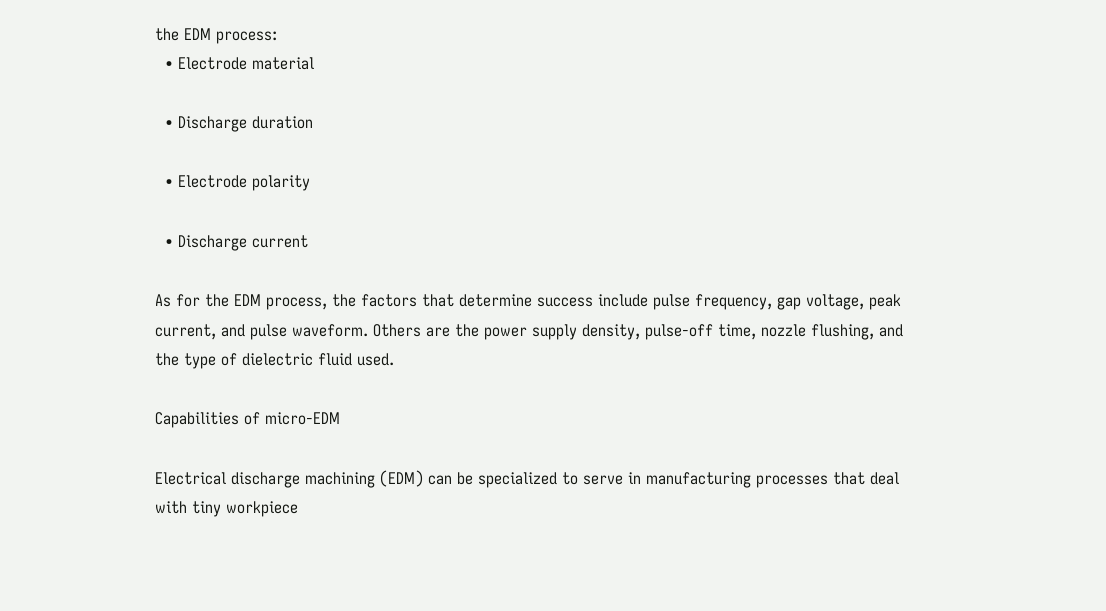the EDM process:
  • Electrode material

  • Discharge duration

  • Electrode polarity

  • Discharge current

As for the EDM process, the factors that determine success include pulse frequency, gap voltage, peak current, and pulse waveform. Others are the power supply density, pulse-off time, nozzle flushing, and the type of dielectric fluid used.

Capabilities of micro-EDM

Electrical discharge machining (EDM) can be specialized to serve in manufacturing processes that deal with tiny workpiece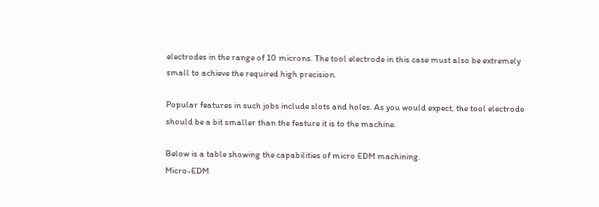electrodes in the range of 10 microns. The tool electrode in this case must also be extremely small to achieve the required high precision.

Popular features in such jobs include slots and holes. As you would expect, the tool electrode should be a bit smaller than the feature it is to the machine.

Below is a table showing the capabilities of micro EDM machining.
Micro-EDM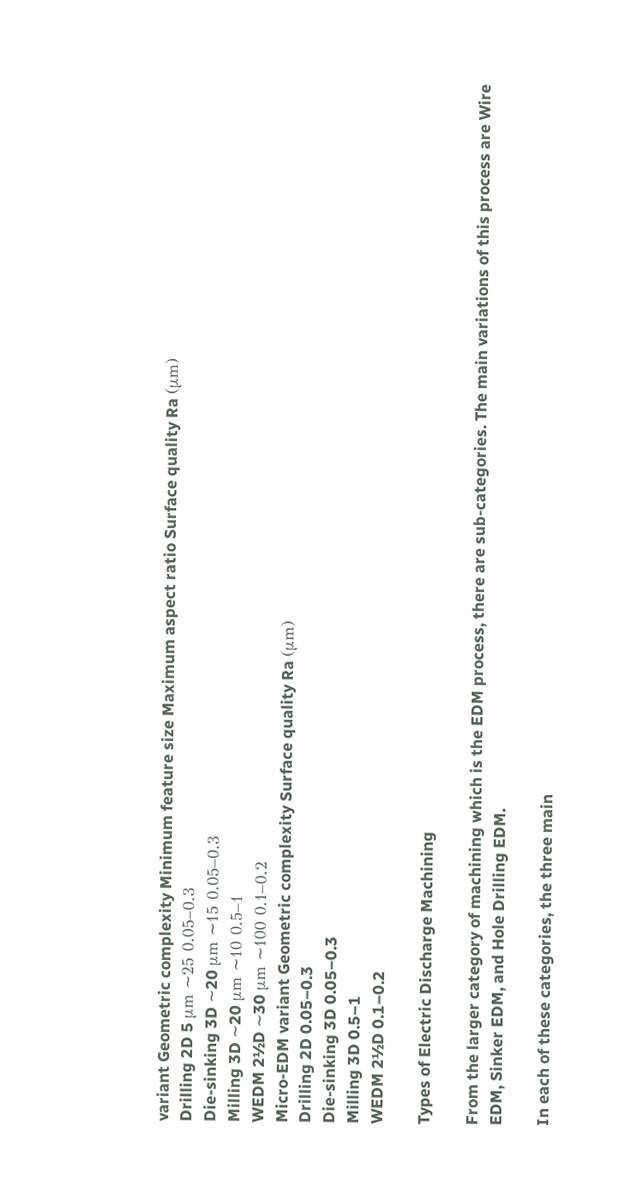variant Geometric complexity Minimum feature size Maximum aspect ratio Surface quality Ra (μm)
Drilling 2D 5 μm ∼25 0.05–0.3
Die-sinking 3D ∼20 μm ∼15 0.05–0.3
Milling 3D ∼20 μm ∼10 0.5–1
WEDM 2½D ∼30 μm ∼100 0.1–0.2
Micro-EDM variant Geometric complexity Surface quality Ra (μm)
Drilling 2D 0.05–0.3
Die-sinking 3D 0.05–0.3
Milling 3D 0.5–1
WEDM 2½D 0.1–0.2

Types of Electric Discharge Machining

From the larger category of machining which is the EDM process, there are sub-categories. The main variations of this process are Wire EDM, Sinker EDM, and Hole Drilling EDM.

In each of these categories, the three main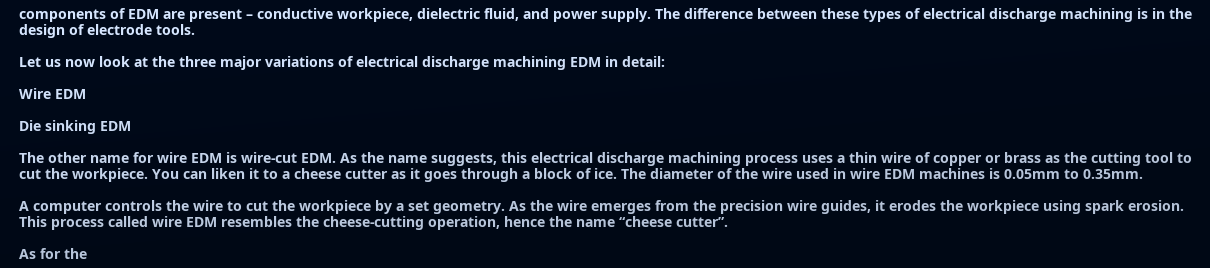components of EDM are present – conductive workpiece, dielectric fluid, and power supply. The difference between these types of electrical discharge machining is in the design of electrode tools.

Let us now look at the three major variations of electrical discharge machining EDM in detail:

Wire EDM

Die sinking EDM

The other name for wire EDM is wire-cut EDM. As the name suggests, this electrical discharge machining process uses a thin wire of copper or brass as the cutting tool to cut the workpiece. You can liken it to a cheese cutter as it goes through a block of ice. The diameter of the wire used in wire EDM machines is 0.05mm to 0.35mm.

A computer controls the wire to cut the workpiece by a set geometry. As the wire emerges from the precision wire guides, it erodes the workpiece using spark erosion. This process called wire EDM resembles the cheese-cutting operation, hence the name “cheese cutter”.

As for the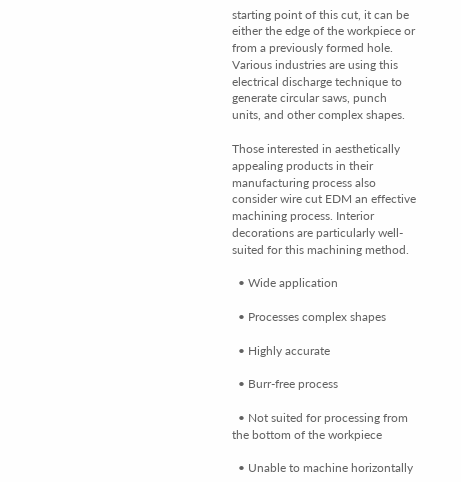starting point of this cut, it can be either the edge of the workpiece or from a previously formed hole. Various industries are using this electrical discharge technique to generate circular saws, punch units, and other complex shapes.

Those interested in aesthetically appealing products in their manufacturing process also consider wire cut EDM an effective machining process. Interior decorations are particularly well-suited for this machining method.

  • Wide application

  • Processes complex shapes

  • Highly accurate

  • Burr-free process

  • Not suited for processing from the bottom of the workpiece

  • Unable to machine horizontally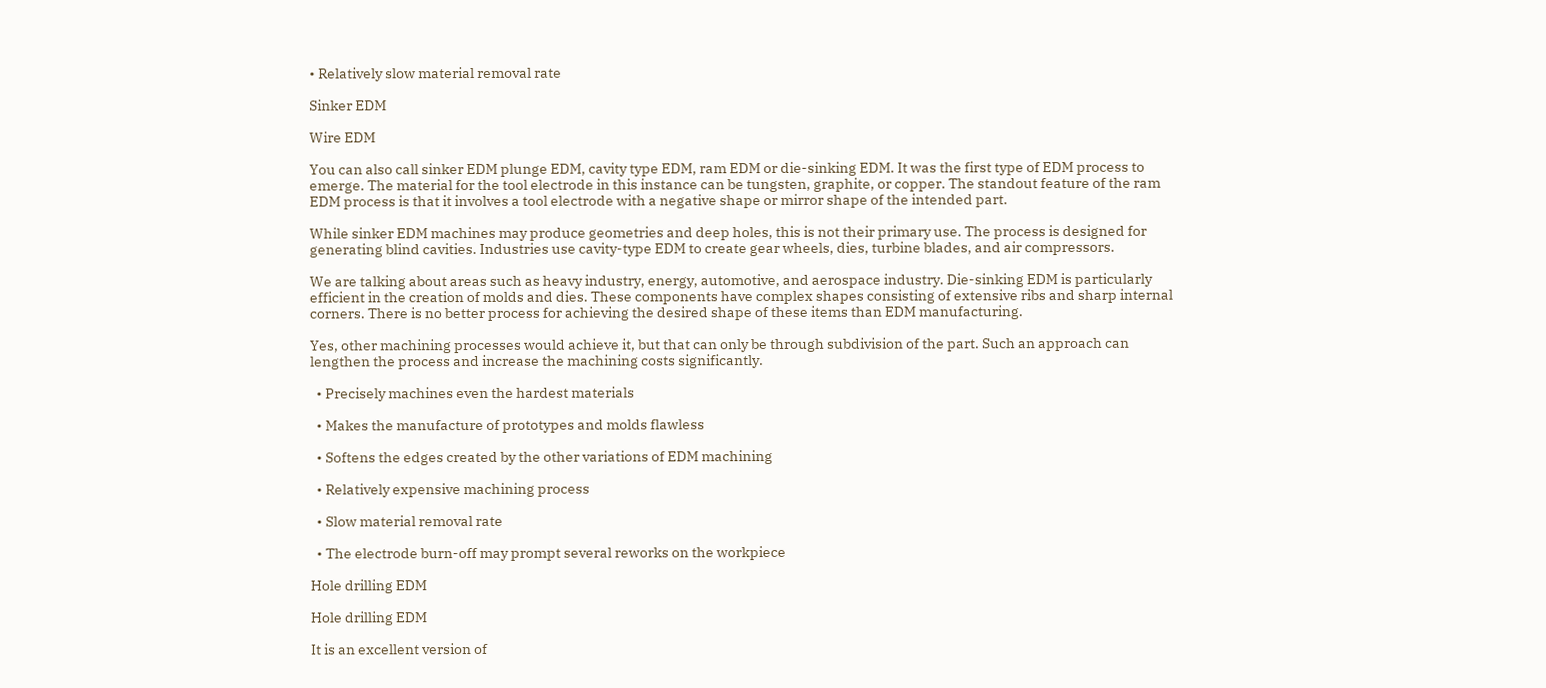• Relatively slow material removal rate

Sinker EDM

Wire EDM

You can also call sinker EDM plunge EDM, cavity type EDM, ram EDM or die-sinking EDM. It was the first type of EDM process to emerge. The material for the tool electrode in this instance can be tungsten, graphite, or copper. The standout feature of the ram EDM process is that it involves a tool electrode with a negative shape or mirror shape of the intended part.

While sinker EDM machines may produce geometries and deep holes, this is not their primary use. The process is designed for generating blind cavities. Industries use cavity-type EDM to create gear wheels, dies, turbine blades, and air compressors.

We are talking about areas such as heavy industry, energy, automotive, and aerospace industry. Die-sinking EDM is particularly efficient in the creation of molds and dies. These components have complex shapes consisting of extensive ribs and sharp internal corners. There is no better process for achieving the desired shape of these items than EDM manufacturing.

Yes, other machining processes would achieve it, but that can only be through subdivision of the part. Such an approach can lengthen the process and increase the machining costs significantly.

  • Precisely machines even the hardest materials

  • Makes the manufacture of prototypes and molds flawless

  • Softens the edges created by the other variations of EDM machining

  • Relatively expensive machining process

  • Slow material removal rate

  • The electrode burn-off may prompt several reworks on the workpiece

Hole drilling EDM

Hole drilling EDM

It is an excellent version of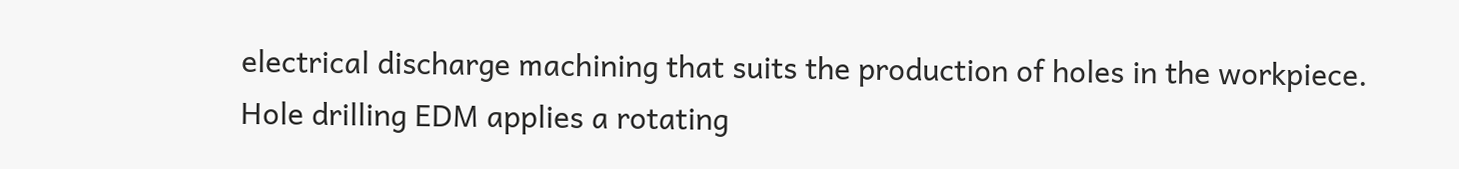electrical discharge machining that suits the production of holes in the workpiece. Hole drilling EDM applies a rotating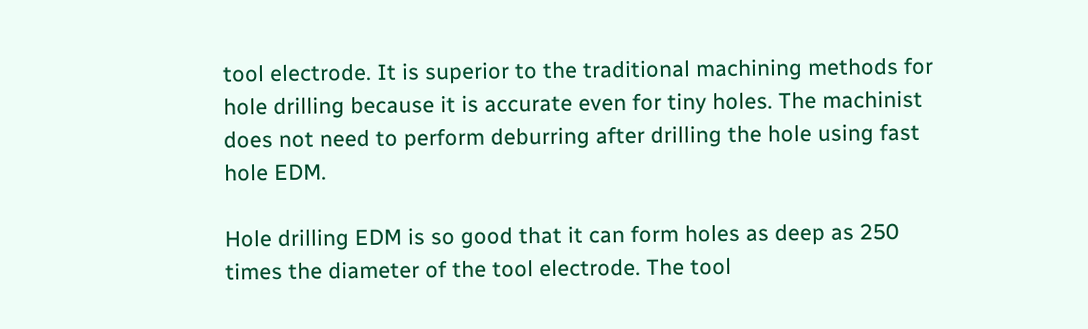tool electrode. It is superior to the traditional machining methods for hole drilling because it is accurate even for tiny holes. The machinist does not need to perform deburring after drilling the hole using fast hole EDM.

Hole drilling EDM is so good that it can form holes as deep as 250 times the diameter of the tool electrode. The tool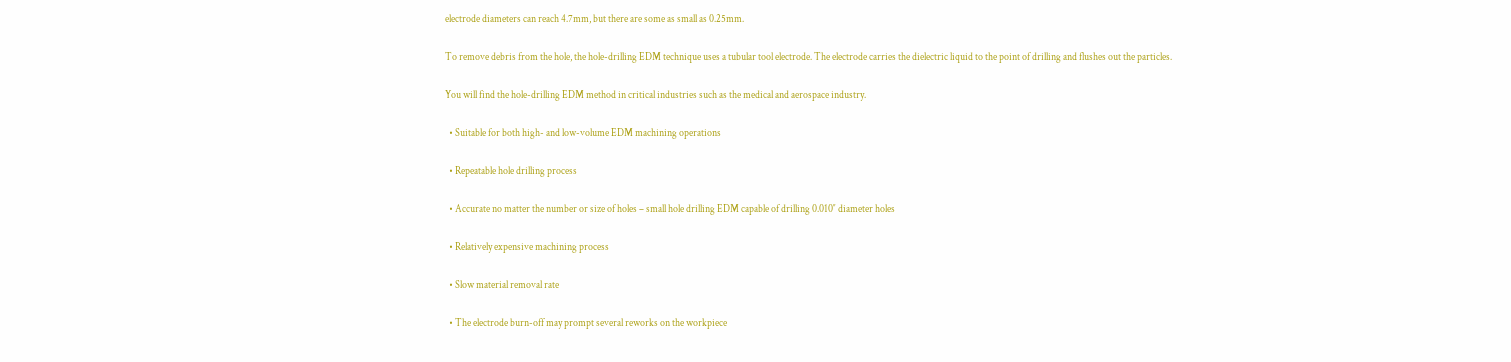electrode diameters can reach 4.7mm, but there are some as small as 0.25mm.

To remove debris from the hole, the hole-drilling EDM technique uses a tubular tool electrode. The electrode carries the dielectric liquid to the point of drilling and flushes out the particles.

You will find the hole-drilling EDM method in critical industries such as the medical and aerospace industry.

  • Suitable for both high- and low-volume EDM machining operations

  • Repeatable hole drilling process

  • Accurate no matter the number or size of holes – small hole drilling EDM capable of drilling 0.010″ diameter holes

  • Relatively expensive machining process

  • Slow material removal rate

  • The electrode burn-off may prompt several reworks on the workpiece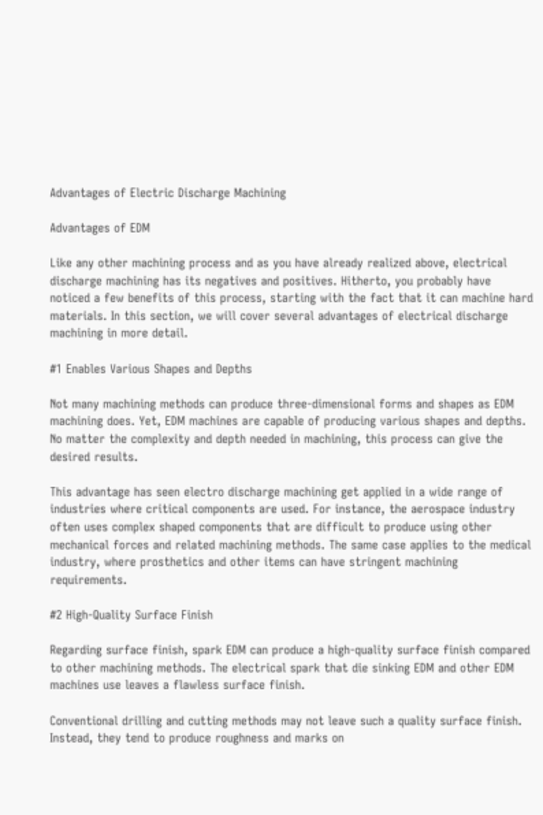Advantages of Electric Discharge Machining

Advantages of EDM

Like any other machining process and as you have already realized above, electrical discharge machining has its negatives and positives. Hitherto, you probably have noticed a few benefits of this process, starting with the fact that it can machine hard materials. In this section, we will cover several advantages of electrical discharge machining in more detail.

#1 Enables Various Shapes and Depths

Not many machining methods can produce three-dimensional forms and shapes as EDM machining does. Yet, EDM machines are capable of producing various shapes and depths. No matter the complexity and depth needed in machining, this process can give the desired results.

This advantage has seen electro discharge machining get applied in a wide range of industries where critical components are used. For instance, the aerospace industry often uses complex shaped components that are difficult to produce using other mechanical forces and related machining methods. The same case applies to the medical industry, where prosthetics and other items can have stringent machining requirements.

#2 High-Quality Surface Finish

Regarding surface finish, spark EDM can produce a high-quality surface finish compared to other machining methods. The electrical spark that die sinking EDM and other EDM machines use leaves a flawless surface finish.

Conventional drilling and cutting methods may not leave such a quality surface finish. Instead, they tend to produce roughness and marks on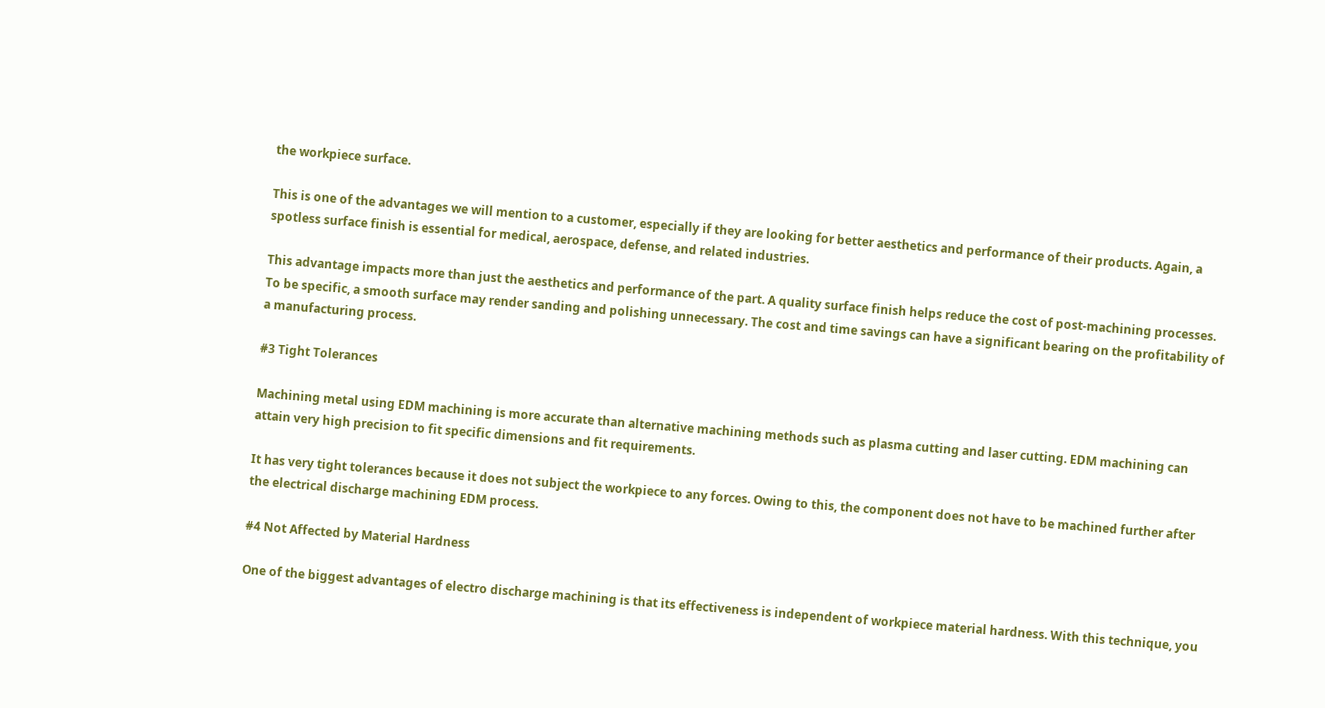the workpiece surface.

This is one of the advantages we will mention to a customer, especially if they are looking for better aesthetics and performance of their products. Again, a spotless surface finish is essential for medical, aerospace, defense, and related industries.

This advantage impacts more than just the aesthetics and performance of the part. A quality surface finish helps reduce the cost of post-machining processes. To be specific, a smooth surface may render sanding and polishing unnecessary. The cost and time savings can have a significant bearing on the profitability of a manufacturing process.

#3 Tight Tolerances

Machining metal using EDM machining is more accurate than alternative machining methods such as plasma cutting and laser cutting. EDM machining can attain very high precision to fit specific dimensions and fit requirements.

It has very tight tolerances because it does not subject the workpiece to any forces. Owing to this, the component does not have to be machined further after the electrical discharge machining EDM process.

#4 Not Affected by Material Hardness

One of the biggest advantages of electro discharge machining is that its effectiveness is independent of workpiece material hardness. With this technique, you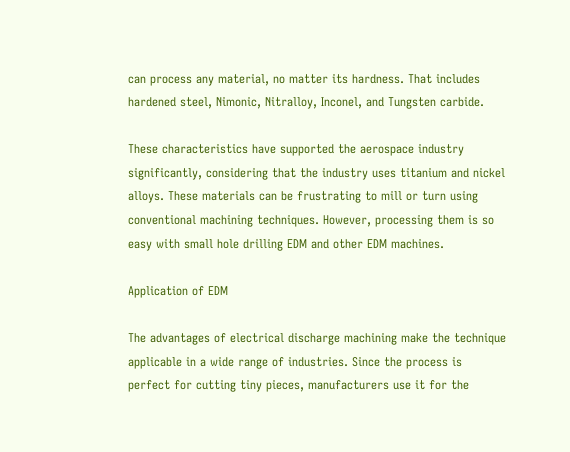can process any material, no matter its hardness. That includes hardened steel, Nimonic, Nitralloy, Inconel, and Tungsten carbide.

These characteristics have supported the aerospace industry significantly, considering that the industry uses titanium and nickel alloys. These materials can be frustrating to mill or turn using conventional machining techniques. However, processing them is so easy with small hole drilling EDM and other EDM machines.

Application of EDM

The advantages of electrical discharge machining make the technique applicable in a wide range of industries. Since the process is perfect for cutting tiny pieces, manufacturers use it for the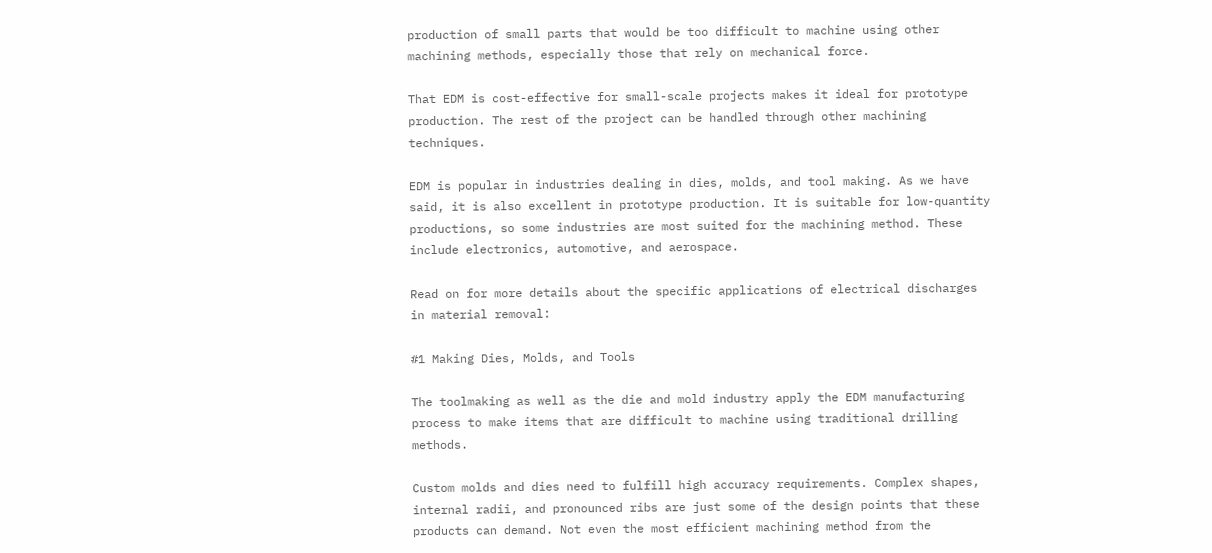production of small parts that would be too difficult to machine using other machining methods, especially those that rely on mechanical force.

That EDM is cost-effective for small-scale projects makes it ideal for prototype production. The rest of the project can be handled through other machining techniques.

EDM is popular in industries dealing in dies, molds, and tool making. As we have said, it is also excellent in prototype production. It is suitable for low-quantity productions, so some industries are most suited for the machining method. These include electronics, automotive, and aerospace.

Read on for more details about the specific applications of electrical discharges in material removal:

#1 Making Dies, Molds, and Tools

The toolmaking as well as the die and mold industry apply the EDM manufacturing process to make items that are difficult to machine using traditional drilling methods.

Custom molds and dies need to fulfill high accuracy requirements. Complex shapes, internal radii, and pronounced ribs are just some of the design points that these products can demand. Not even the most efficient machining method from the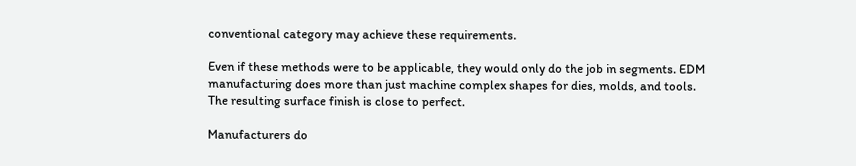conventional category may achieve these requirements.

Even if these methods were to be applicable, they would only do the job in segments. EDM manufacturing does more than just machine complex shapes for dies, molds, and tools. The resulting surface finish is close to perfect.

Manufacturers do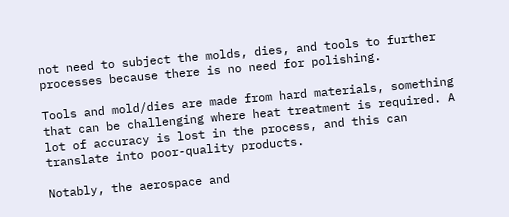not need to subject the molds, dies, and tools to further processes because there is no need for polishing.

Tools and mold/dies are made from hard materials, something that can be challenging where heat treatment is required. A lot of accuracy is lost in the process, and this can translate into poor-quality products.

Notably, the aerospace and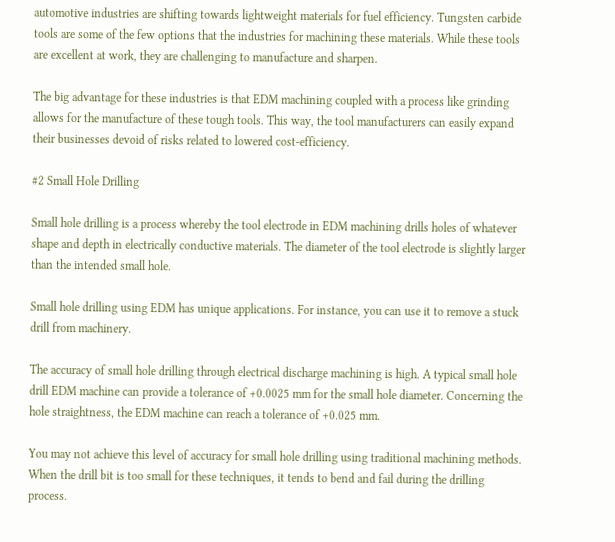automotive industries are shifting towards lightweight materials for fuel efficiency. Tungsten carbide tools are some of the few options that the industries for machining these materials. While these tools are excellent at work, they are challenging to manufacture and sharpen.

The big advantage for these industries is that EDM machining coupled with a process like grinding allows for the manufacture of these tough tools. This way, the tool manufacturers can easily expand their businesses devoid of risks related to lowered cost-efficiency.

#2 Small Hole Drilling

Small hole drilling is a process whereby the tool electrode in EDM machining drills holes of whatever shape and depth in electrically conductive materials. The diameter of the tool electrode is slightly larger than the intended small hole.

Small hole drilling using EDM has unique applications. For instance, you can use it to remove a stuck drill from machinery.

The accuracy of small hole drilling through electrical discharge machining is high. A typical small hole drill EDM machine can provide a tolerance of +0.0025 mm for the small hole diameter. Concerning the hole straightness, the EDM machine can reach a tolerance of +0.025 mm.

You may not achieve this level of accuracy for small hole drilling using traditional machining methods. When the drill bit is too small for these techniques, it tends to bend and fail during the drilling process.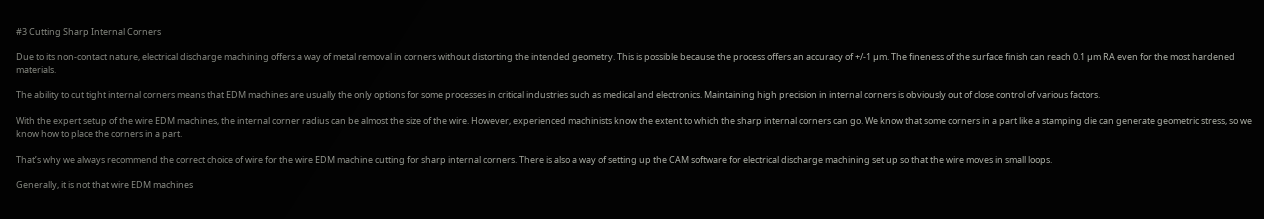#3 Cutting Sharp Internal Corners

Due to its non-contact nature, electrical discharge machining offers a way of metal removal in corners without distorting the intended geometry. This is possible because the process offers an accuracy of +/-1 µm. The fineness of the surface finish can reach 0.1 µm RA even for the most hardened materials.

The ability to cut tight internal corners means that EDM machines are usually the only options for some processes in critical industries such as medical and electronics. Maintaining high precision in internal corners is obviously out of close control of various factors.

With the expert setup of the wire EDM machines, the internal corner radius can be almost the size of the wire. However, experienced machinists know the extent to which the sharp internal corners can go. We know that some corners in a part like a stamping die can generate geometric stress, so we know how to place the corners in a part.

That’s why we always recommend the correct choice of wire for the wire EDM machine cutting for sharp internal corners. There is also a way of setting up the CAM software for electrical discharge machining set up so that the wire moves in small loops.

Generally, it is not that wire EDM machines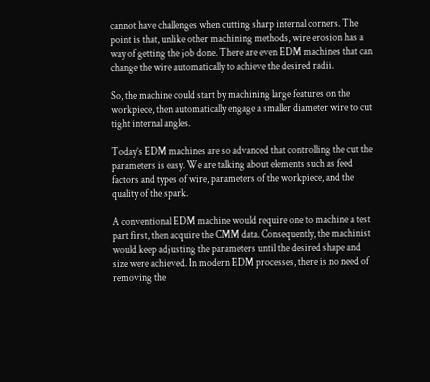cannot have challenges when cutting sharp internal corners. The point is that, unlike other machining methods, wire erosion has a way of getting the job done. There are even EDM machines that can change the wire automatically to achieve the desired radii.

So, the machine could start by machining large features on the workpiece, then automatically engage a smaller diameter wire to cut tight internal angles.

Today’s EDM machines are so advanced that controlling the cut the parameters is easy. We are talking about elements such as feed factors and types of wire, parameters of the workpiece, and the quality of the spark.

A conventional EDM machine would require one to machine a test part first, then acquire the CMM data. Consequently, the machinist would keep adjusting the parameters until the desired shape and size were achieved. In modern EDM processes, there is no need of removing the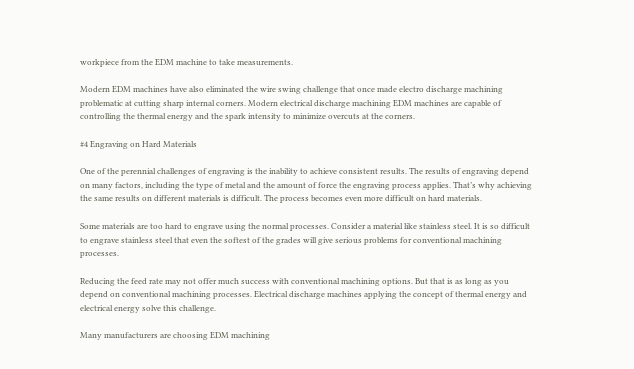workpiece from the EDM machine to take measurements.

Modern EDM machines have also eliminated the wire swing challenge that once made electro discharge machining problematic at cutting sharp internal corners. Modern electrical discharge machining EDM machines are capable of controlling the thermal energy and the spark intensity to minimize overcuts at the corners.

#4 Engraving on Hard Materials

One of the perennial challenges of engraving is the inability to achieve consistent results. The results of engraving depend on many factors, including the type of metal and the amount of force the engraving process applies. That’s why achieving the same results on different materials is difficult. The process becomes even more difficult on hard materials.

Some materials are too hard to engrave using the normal processes. Consider a material like stainless steel. It is so difficult to engrave stainless steel that even the softest of the grades will give serious problems for conventional machining processes.

Reducing the feed rate may not offer much success with conventional machining options. But that is as long as you depend on conventional machining processes. Electrical discharge machines applying the concept of thermal energy and electrical energy solve this challenge.

Many manufacturers are choosing EDM machining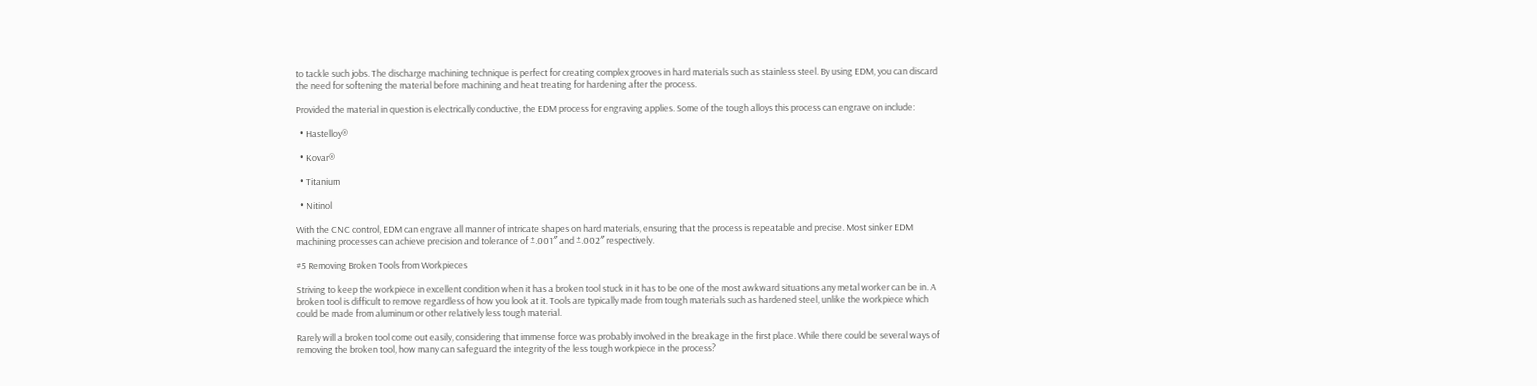to tackle such jobs. The discharge machining technique is perfect for creating complex grooves in hard materials such as stainless steel. By using EDM, you can discard the need for softening the material before machining and heat treating for hardening after the process.

Provided the material in question is electrically conductive, the EDM process for engraving applies. Some of the tough alloys this process can engrave on include:

  • Hastelloy®

  • Kovar®

  • Titanium

  • Nitinol

With the CNC control, EDM can engrave all manner of intricate shapes on hard materials, ensuring that the process is repeatable and precise. Most sinker EDM machining processes can achieve precision and tolerance of ±.001″ and ±.002″ respectively.

#5 Removing Broken Tools from Workpieces

Striving to keep the workpiece in excellent condition when it has a broken tool stuck in it has to be one of the most awkward situations any metal worker can be in. A broken tool is difficult to remove regardless of how you look at it. Tools are typically made from tough materials such as hardened steel, unlike the workpiece which could be made from aluminum or other relatively less tough material.

Rarely will a broken tool come out easily, considering that immense force was probably involved in the breakage in the first place. While there could be several ways of removing the broken tool, how many can safeguard the integrity of the less tough workpiece in the process?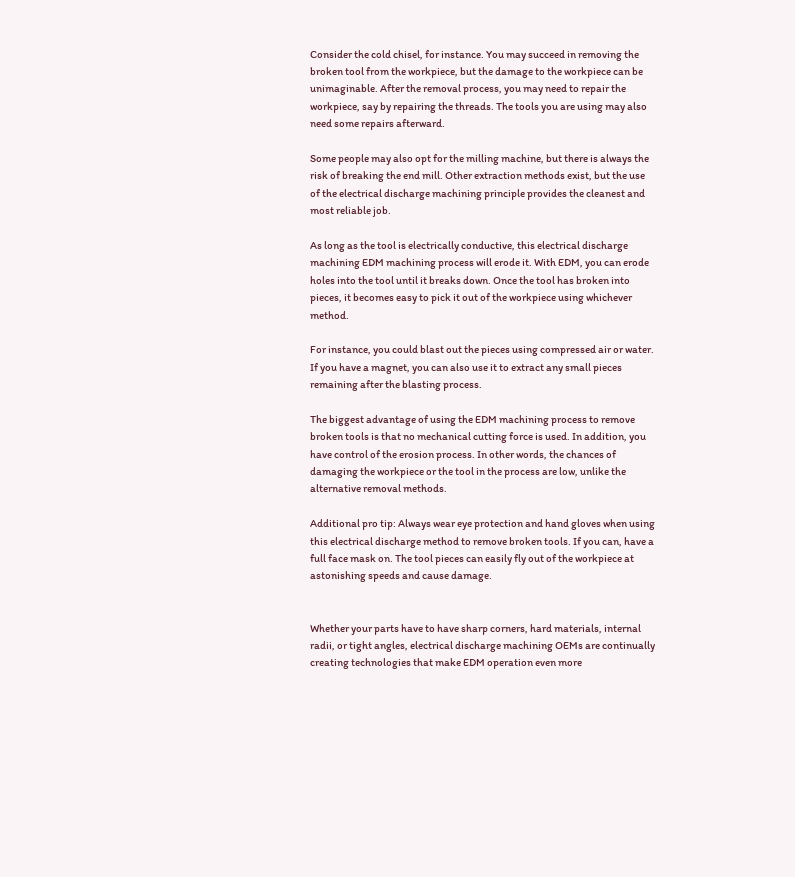Consider the cold chisel, for instance. You may succeed in removing the broken tool from the workpiece, but the damage to the workpiece can be unimaginable. After the removal process, you may need to repair the workpiece, say by repairing the threads. The tools you are using may also need some repairs afterward.

Some people may also opt for the milling machine, but there is always the risk of breaking the end mill. Other extraction methods exist, but the use of the electrical discharge machining principle provides the cleanest and most reliable job.

As long as the tool is electrically conductive, this electrical discharge machining EDM machining process will erode it. With EDM, you can erode holes into the tool until it breaks down. Once the tool has broken into pieces, it becomes easy to pick it out of the workpiece using whichever method.

For instance, you could blast out the pieces using compressed air or water. If you have a magnet, you can also use it to extract any small pieces remaining after the blasting process.

The biggest advantage of using the EDM machining process to remove broken tools is that no mechanical cutting force is used. In addition, you have control of the erosion process. In other words, the chances of damaging the workpiece or the tool in the process are low, unlike the alternative removal methods.

Additional pro tip: Always wear eye protection and hand gloves when using this electrical discharge method to remove broken tools. If you can, have a full face mask on. The tool pieces can easily fly out of the workpiece at astonishing speeds and cause damage.


Whether your parts have to have sharp corners, hard materials, internal radii, or tight angles, electrical discharge machining OEMs are continually creating technologies that make EDM operation even more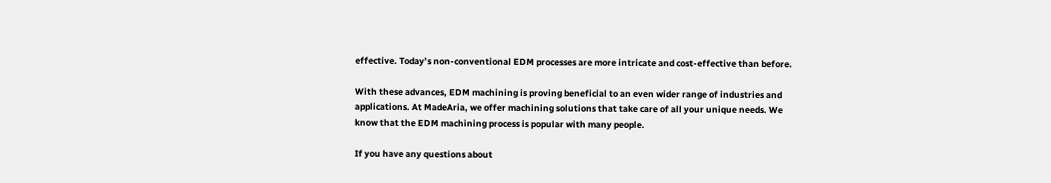effective. Today’s non-conventional EDM processes are more intricate and cost-effective than before.

With these advances, EDM machining is proving beneficial to an even wider range of industries and applications. At MadeAria, we offer machining solutions that take care of all your unique needs. We know that the EDM machining process is popular with many people.

If you have any questions about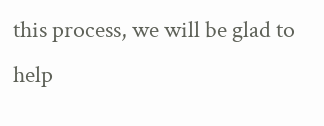this process, we will be glad to help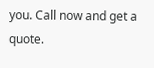you. Call now and get a quote.